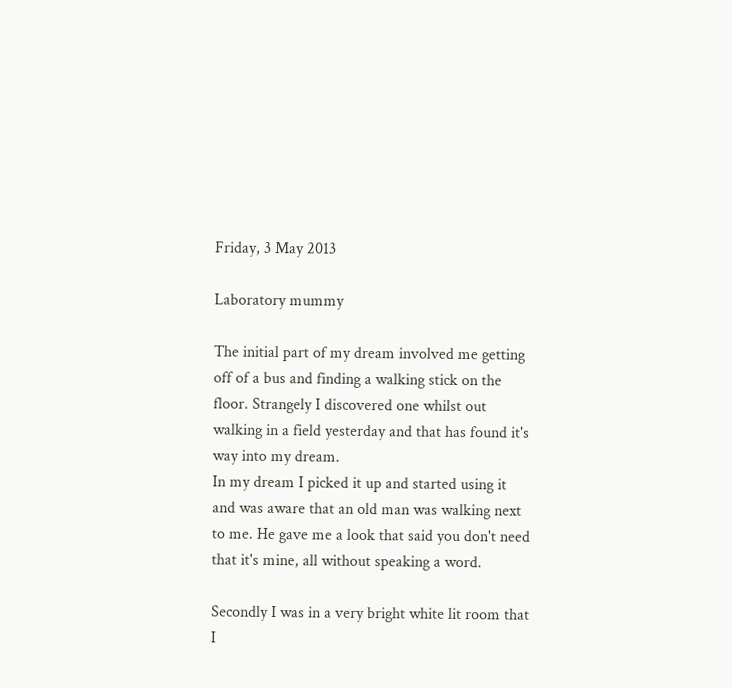Friday, 3 May 2013

Laboratory mummy

The initial part of my dream involved me getting off of a bus and finding a walking stick on the floor. Strangely I discovered one whilst out walking in a field yesterday and that has found it's way into my dream.
In my dream I picked it up and started using it and was aware that an old man was walking next to me. He gave me a look that said you don't need that it's mine, all without speaking a word.

Secondly I was in a very bright white lit room that I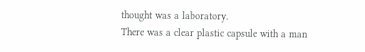thought was a laboratory.
There was a clear plastic capsule with a man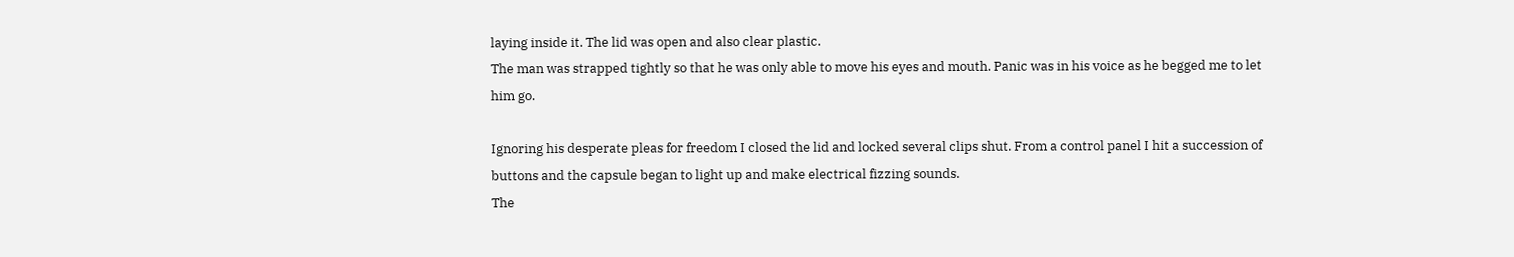laying inside it. The lid was open and also clear plastic.
The man was strapped tightly so that he was only able to move his eyes and mouth. Panic was in his voice as he begged me to let him go.

Ignoring his desperate pleas for freedom I closed the lid and locked several clips shut. From a control panel I hit a succession of buttons and the capsule began to light up and make electrical fizzing sounds.
The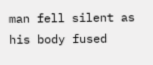man fell silent as his body fused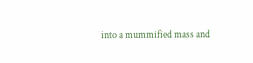into a mummified mass and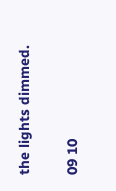the lights dimmed.

09 10